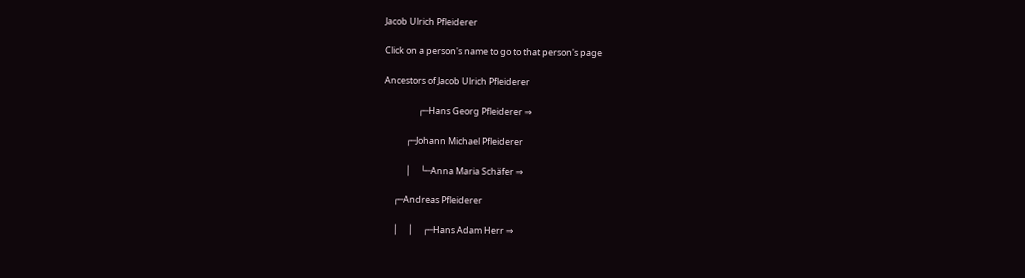Jacob Ulrich Pfleiderer

Click on a person's name to go to that person's page

Ancestors of Jacob Ulrich Pfleiderer

                 ┌─Hans Georg Pfleiderer ⇒

           ┌─Johann Michael Pfleiderer

           │     └─Anna Maria Schäfer ⇒

     ┌─Andreas Pfleiderer

     │     │     ┌─Hans Adam Herr ⇒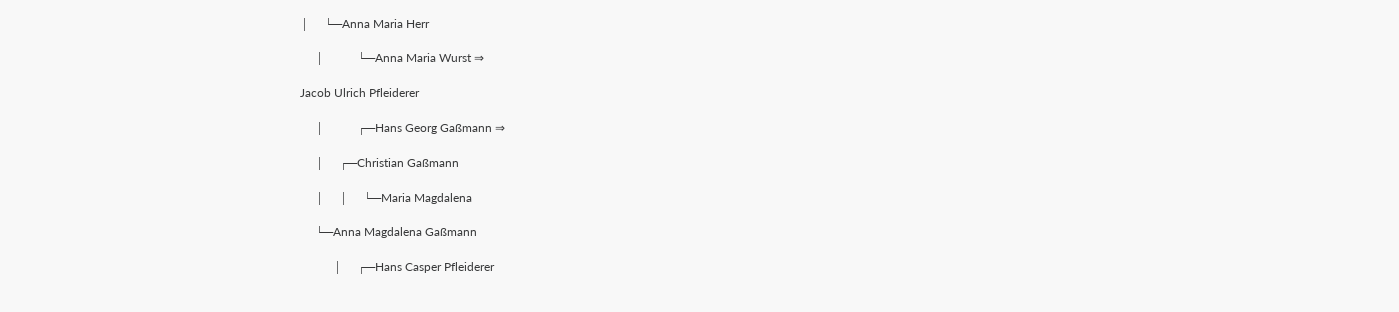│     └─Anna Maria Herr

     │           └─Anna Maria Wurst ⇒

Jacob Ulrich Pfleiderer

     │           ┌─Hans Georg Gaßmann ⇒

     │     ┌─Christian Gaßmann

     │     │     └─Maria Magdalena

     └─Anna Magdalena Gaßmann

           │     ┌─Hans Casper Pfleiderer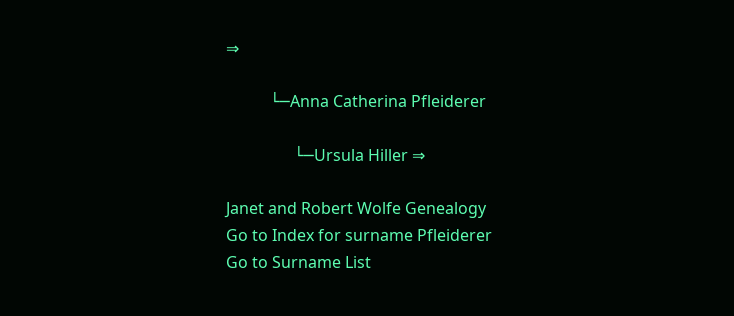⇒

           └─Anna Catherina Pfleiderer

                 └─Ursula Hiller ⇒

Janet and Robert Wolfe Genealogy
Go to Index for surname Pfleiderer
Go to Surname List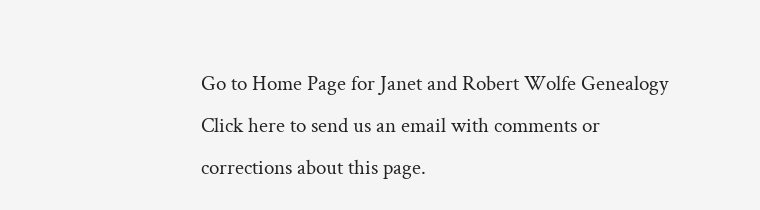Go to Home Page for Janet and Robert Wolfe Genealogy
Click here to send us an email with comments or corrections about this page.